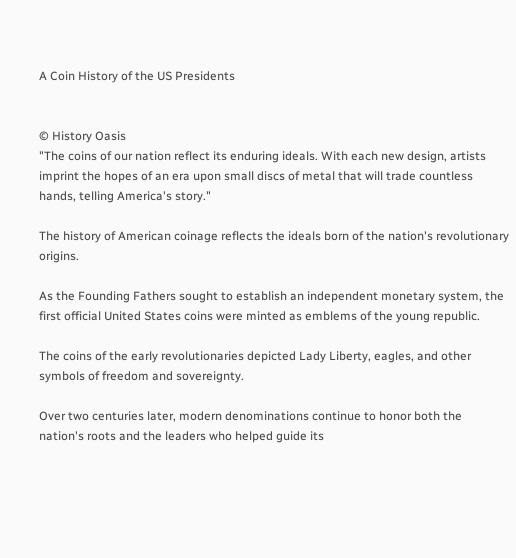A Coin History of the US Presidents


© History Oasis
"The coins of our nation reflect its enduring ideals. With each new design, artists imprint the hopes of an era upon small discs of metal that will trade countless hands, telling America's story."

The history of American coinage reflects the ideals born of the nation's revolutionary origins.

As the Founding Fathers sought to establish an independent monetary system, the first official United States coins were minted as emblems of the young republic.

The coins of the early revolutionaries depicted Lady Liberty, eagles, and other symbols of freedom and sovereignty.

Over two centuries later, modern denominations continue to honor both the nation's roots and the leaders who helped guide its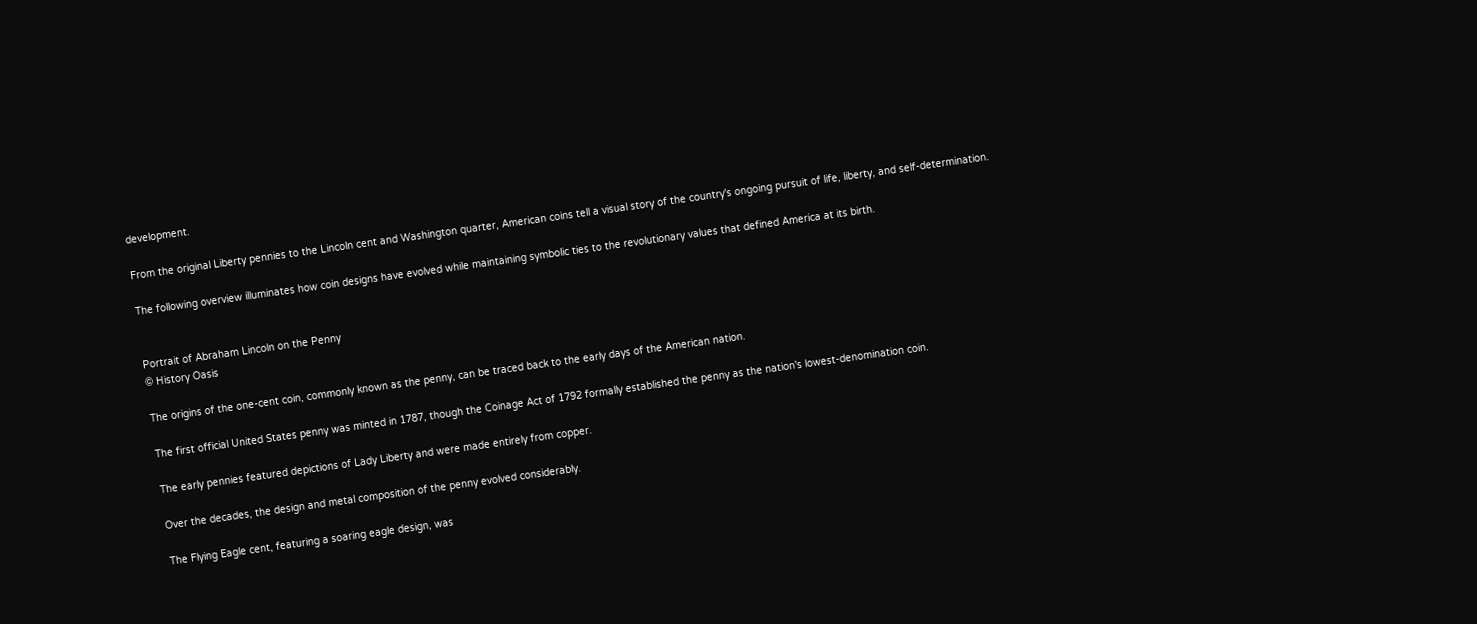development.

From the original Liberty pennies to the Lincoln cent and Washington quarter, American coins tell a visual story of the country's ongoing pursuit of life, liberty, and self-determination.

The following overview illuminates how coin designs have evolved while maintaining symbolic ties to the revolutionary values that defined America at its birth.


Portrait of Abraham Lincoln on the Penny
© History Oasis

The origins of the one-cent coin, commonly known as the penny, can be traced back to the early days of the American nation.

The first official United States penny was minted in 1787, though the Coinage Act of 1792 formally established the penny as the nation's lowest-denomination coin.

The early pennies featured depictions of Lady Liberty and were made entirely from copper.

Over the decades, the design and metal composition of the penny evolved considerably.

The Flying Eagle cent, featuring a soaring eagle design, was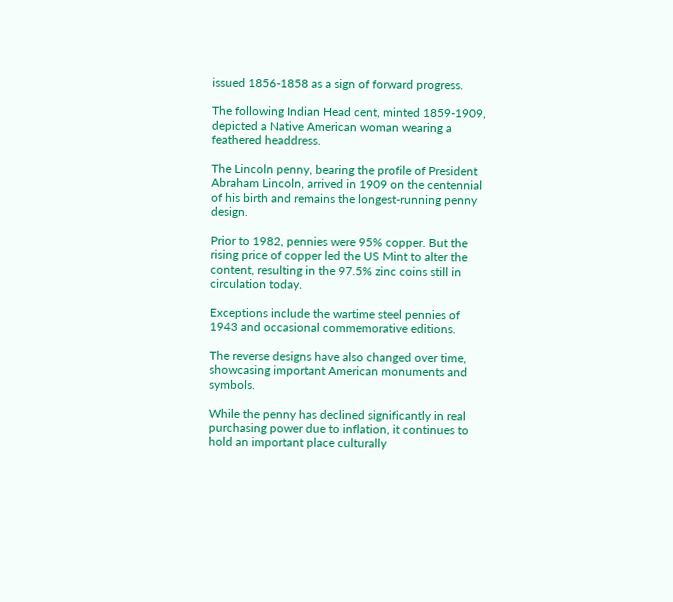issued 1856-1858 as a sign of forward progress.

The following Indian Head cent, minted 1859-1909, depicted a Native American woman wearing a feathered headdress.

The Lincoln penny, bearing the profile of President Abraham Lincoln, arrived in 1909 on the centennial of his birth and remains the longest-running penny design.

Prior to 1982, pennies were 95% copper. But the rising price of copper led the US Mint to alter the content, resulting in the 97.5% zinc coins still in circulation today.

Exceptions include the wartime steel pennies of 1943 and occasional commemorative editions.

The reverse designs have also changed over time, showcasing important American monuments and symbols.

While the penny has declined significantly in real purchasing power due to inflation, it continues to hold an important place culturally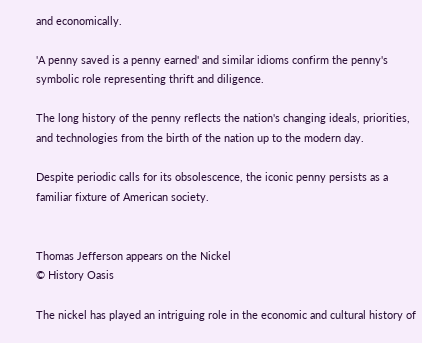and economically.

'A penny saved is a penny earned' and similar idioms confirm the penny's symbolic role representing thrift and diligence.

The long history of the penny reflects the nation's changing ideals, priorities, and technologies from the birth of the nation up to the modern day.

Despite periodic calls for its obsolescence, the iconic penny persists as a familiar fixture of American society.


Thomas Jefferson appears on the Nickel
© History Oasis

The nickel has played an intriguing role in the economic and cultural history of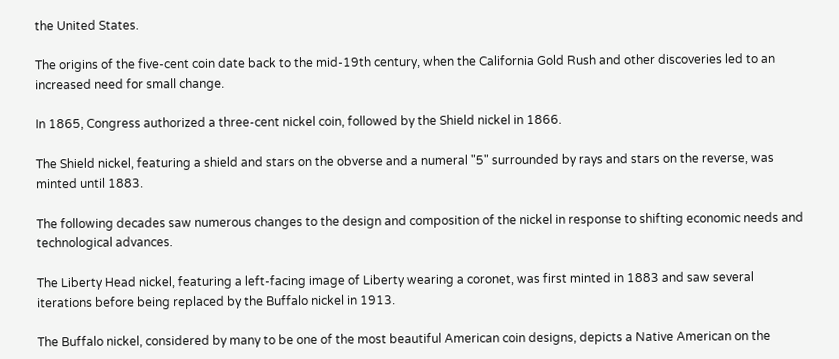the United States.

The origins of the five-cent coin date back to the mid-19th century, when the California Gold Rush and other discoveries led to an increased need for small change.

In 1865, Congress authorized a three-cent nickel coin, followed by the Shield nickel in 1866.

The Shield nickel, featuring a shield and stars on the obverse and a numeral "5" surrounded by rays and stars on the reverse, was minted until 1883.

The following decades saw numerous changes to the design and composition of the nickel in response to shifting economic needs and technological advances.

The Liberty Head nickel, featuring a left-facing image of Liberty wearing a coronet, was first minted in 1883 and saw several iterations before being replaced by the Buffalo nickel in 1913.

The Buffalo nickel, considered by many to be one of the most beautiful American coin designs, depicts a Native American on the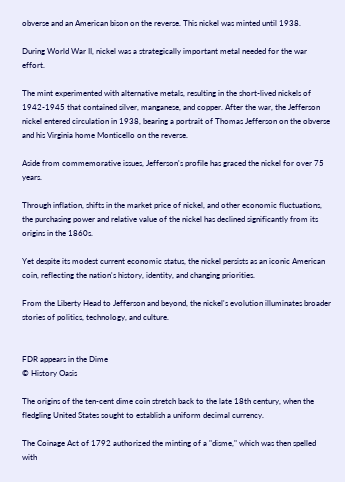obverse and an American bison on the reverse. This nickel was minted until 1938.

During World War II, nickel was a strategically important metal needed for the war effort.

The mint experimented with alternative metals, resulting in the short-lived nickels of 1942-1945 that contained silver, manganese, and copper. After the war, the Jefferson nickel entered circulation in 1938, bearing a portrait of Thomas Jefferson on the obverse and his Virginia home Monticello on the reverse.

Aside from commemorative issues, Jefferson's profile has graced the nickel for over 75 years.

Through inflation, shifts in the market price of nickel, and other economic fluctuations, the purchasing power and relative value of the nickel has declined significantly from its origins in the 1860s.

Yet despite its modest current economic status, the nickel persists as an iconic American coin, reflecting the nation's history, identity, and changing priorities.

From the Liberty Head to Jefferson and beyond, the nickel's evolution illuminates broader stories of politics, technology, and culture.


FDR appears in the Dime
© History Oasis

The origins of the ten-cent dime coin stretch back to the late 18th century, when the fledgling United States sought to establish a uniform decimal currency.

The Coinage Act of 1792 authorized the minting of a "disme," which was then spelled with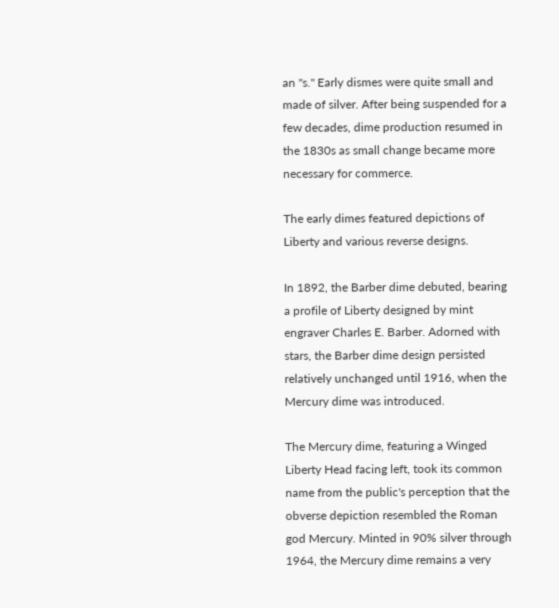an "s." Early dismes were quite small and made of silver. After being suspended for a few decades, dime production resumed in the 1830s as small change became more necessary for commerce.

The early dimes featured depictions of Liberty and various reverse designs.

In 1892, the Barber dime debuted, bearing a profile of Liberty designed by mint engraver Charles E. Barber. Adorned with stars, the Barber dime design persisted relatively unchanged until 1916, when the Mercury dime was introduced.

The Mercury dime, featuring a Winged Liberty Head facing left, took its common name from the public's perception that the obverse depiction resembled the Roman god Mercury. Minted in 90% silver through 1964, the Mercury dime remains a very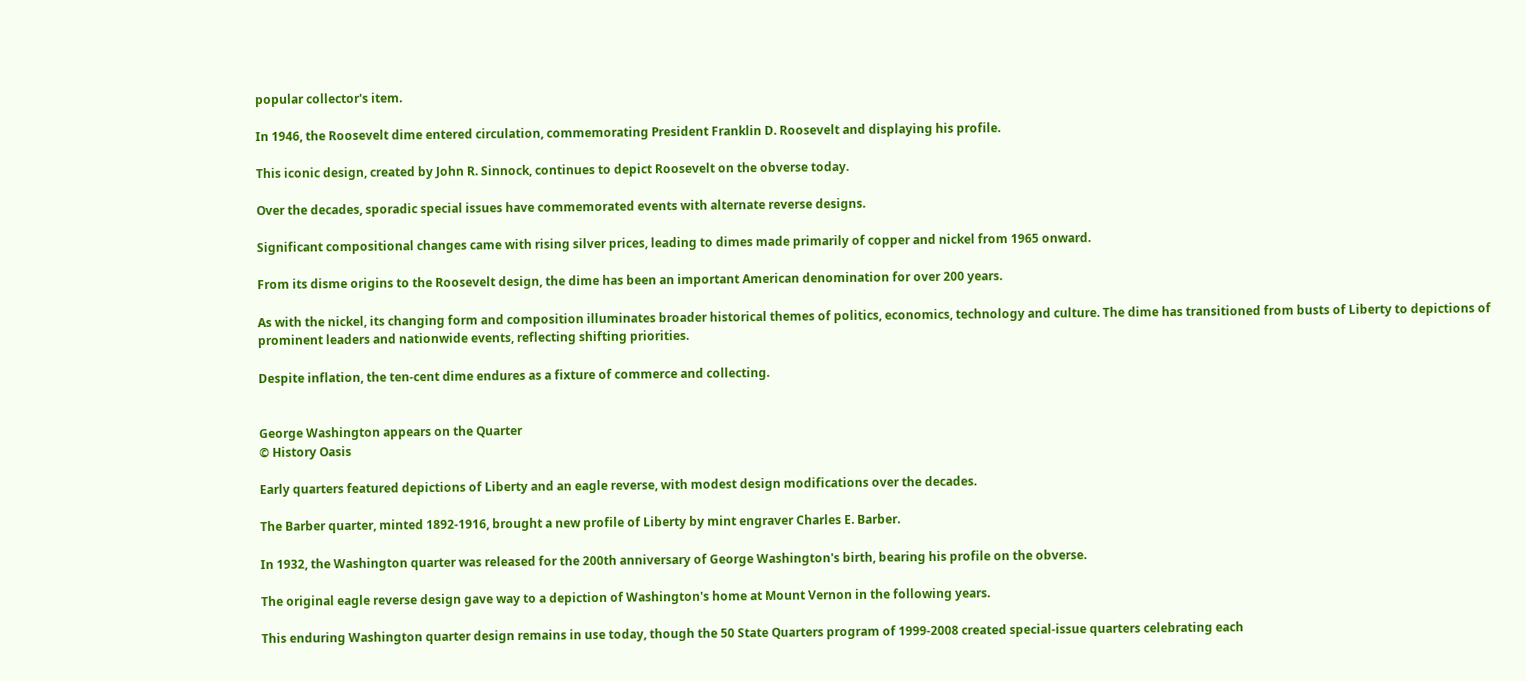popular collector's item.

In 1946, the Roosevelt dime entered circulation, commemorating President Franklin D. Roosevelt and displaying his profile.

This iconic design, created by John R. Sinnock, continues to depict Roosevelt on the obverse today.

Over the decades, sporadic special issues have commemorated events with alternate reverse designs.

Significant compositional changes came with rising silver prices, leading to dimes made primarily of copper and nickel from 1965 onward.

From its disme origins to the Roosevelt design, the dime has been an important American denomination for over 200 years.

As with the nickel, its changing form and composition illuminates broader historical themes of politics, economics, technology and culture. The dime has transitioned from busts of Liberty to depictions of prominent leaders and nationwide events, reflecting shifting priorities.

Despite inflation, the ten-cent dime endures as a fixture of commerce and collecting.


George Washington appears on the Quarter
© History Oasis

Early quarters featured depictions of Liberty and an eagle reverse, with modest design modifications over the decades.

The Barber quarter, minted 1892-1916, brought a new profile of Liberty by mint engraver Charles E. Barber.

In 1932, the Washington quarter was released for the 200th anniversary of George Washington's birth, bearing his profile on the obverse.

The original eagle reverse design gave way to a depiction of Washington's home at Mount Vernon in the following years.

This enduring Washington quarter design remains in use today, though the 50 State Quarters program of 1999-2008 created special-issue quarters celebrating each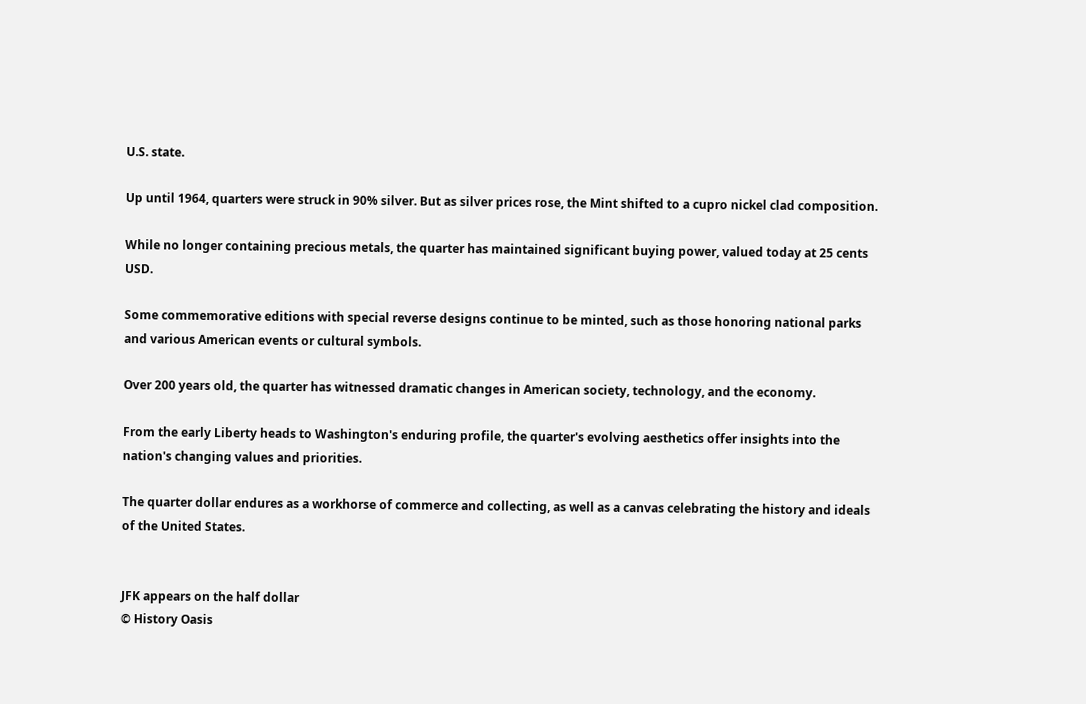U.S. state.

Up until 1964, quarters were struck in 90% silver. But as silver prices rose, the Mint shifted to a cupro nickel clad composition.

While no longer containing precious metals, the quarter has maintained significant buying power, valued today at 25 cents USD.

Some commemorative editions with special reverse designs continue to be minted, such as those honoring national parks and various American events or cultural symbols.

Over 200 years old, the quarter has witnessed dramatic changes in American society, technology, and the economy.

From the early Liberty heads to Washington's enduring profile, the quarter's evolving aesthetics offer insights into the nation's changing values and priorities.

The quarter dollar endures as a workhorse of commerce and collecting, as well as a canvas celebrating the history and ideals of the United States.


JFK appears on the half dollar
© History Oasis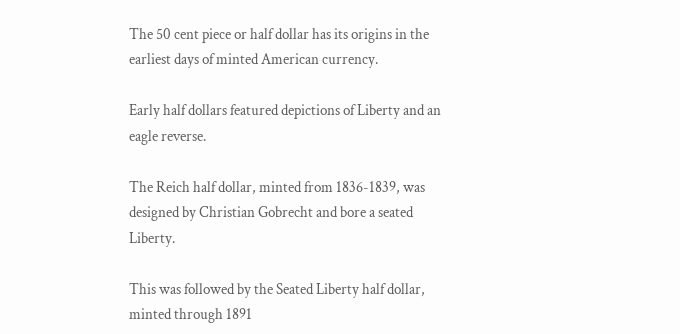The 50 cent piece or half dollar has its origins in the earliest days of minted American currency.

Early half dollars featured depictions of Liberty and an eagle reverse.

The Reich half dollar, minted from 1836-1839, was designed by Christian Gobrecht and bore a seated Liberty.

This was followed by the Seated Liberty half dollar, minted through 1891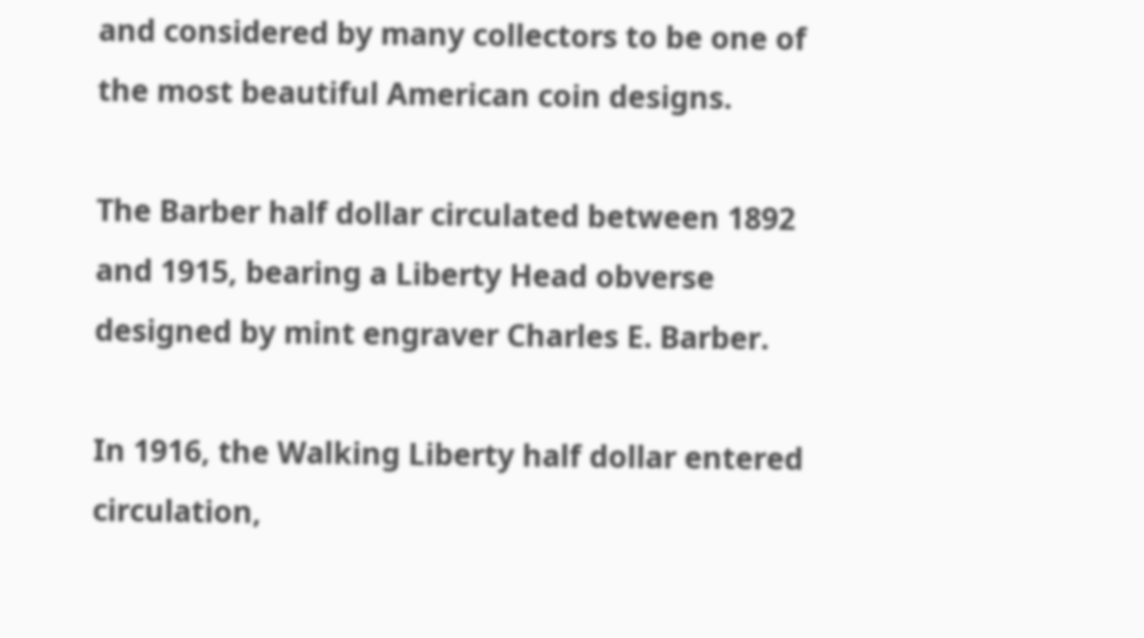and considered by many collectors to be one of the most beautiful American coin designs.

The Barber half dollar circulated between 1892 and 1915, bearing a Liberty Head obverse designed by mint engraver Charles E. Barber.

In 1916, the Walking Liberty half dollar entered circulation,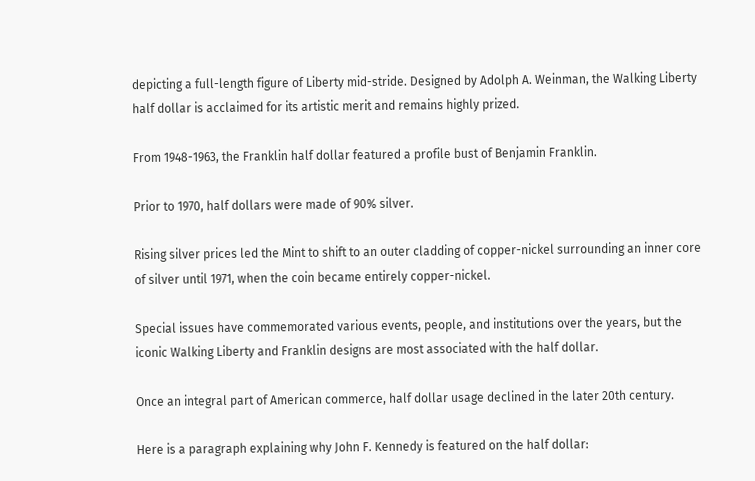depicting a full-length figure of Liberty mid-stride. Designed by Adolph A. Weinman, the Walking Liberty half dollar is acclaimed for its artistic merit and remains highly prized.

From 1948-1963, the Franklin half dollar featured a profile bust of Benjamin Franklin.

Prior to 1970, half dollars were made of 90% silver.

Rising silver prices led the Mint to shift to an outer cladding of copper-nickel surrounding an inner core of silver until 1971, when the coin became entirely copper-nickel.

Special issues have commemorated various events, people, and institutions over the years, but the iconic Walking Liberty and Franklin designs are most associated with the half dollar.

Once an integral part of American commerce, half dollar usage declined in the later 20th century.

Here is a paragraph explaining why John F. Kennedy is featured on the half dollar: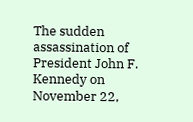The sudden assassination of President John F. Kennedy on November 22,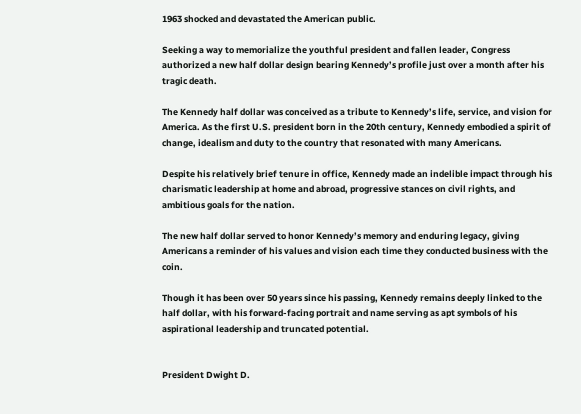1963 shocked and devastated the American public.

Seeking a way to memorialize the youthful president and fallen leader, Congress authorized a new half dollar design bearing Kennedy’s profile just over a month after his tragic death.

The Kennedy half dollar was conceived as a tribute to Kennedy’s life, service, and vision for America. As the first U.S. president born in the 20th century, Kennedy embodied a spirit of change, idealism and duty to the country that resonated with many Americans.

Despite his relatively brief tenure in office, Kennedy made an indelible impact through his charismatic leadership at home and abroad, progressive stances on civil rights, and ambitious goals for the nation.

The new half dollar served to honor Kennedy’s memory and enduring legacy, giving Americans a reminder of his values and vision each time they conducted business with the coin.

Though it has been over 50 years since his passing, Kennedy remains deeply linked to the half dollar, with his forward-facing portrait and name serving as apt symbols of his aspirational leadership and truncated potential.


President Dwight D.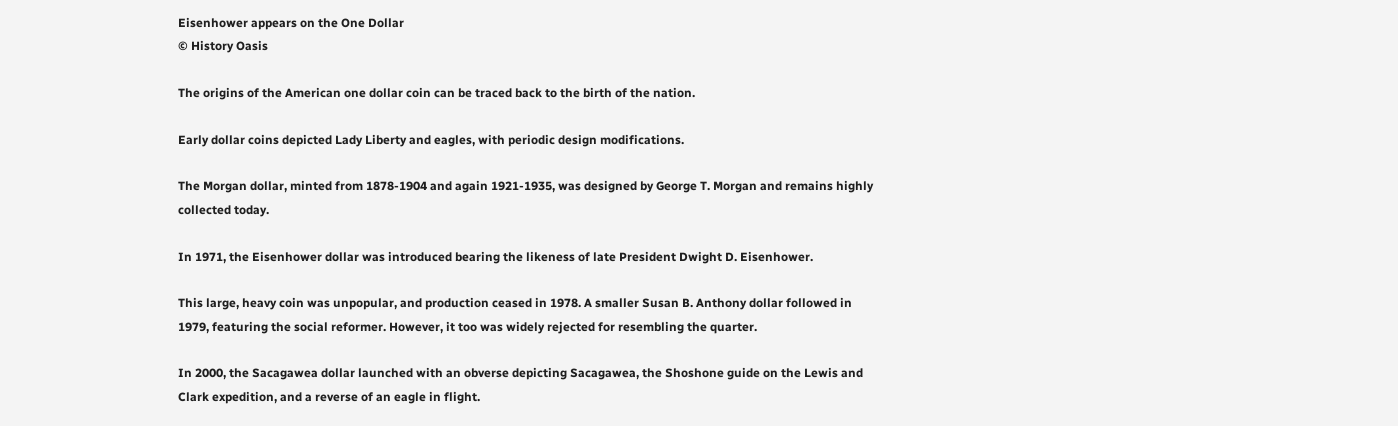Eisenhower appears on the One Dollar
© History Oasis

The origins of the American one dollar coin can be traced back to the birth of the nation.

Early dollar coins depicted Lady Liberty and eagles, with periodic design modifications.

The Morgan dollar, minted from 1878-1904 and again 1921-1935, was designed by George T. Morgan and remains highly collected today.

In 1971, the Eisenhower dollar was introduced bearing the likeness of late President Dwight D. Eisenhower.

This large, heavy coin was unpopular, and production ceased in 1978. A smaller Susan B. Anthony dollar followed in 1979, featuring the social reformer. However, it too was widely rejected for resembling the quarter.

In 2000, the Sacagawea dollar launched with an obverse depicting Sacagawea, the Shoshone guide on the Lewis and Clark expedition, and a reverse of an eagle in flight.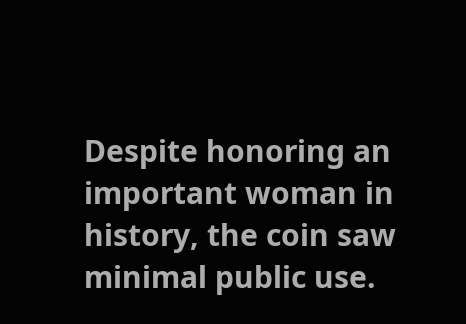Despite honoring an important woman in history, the coin saw minimal public use.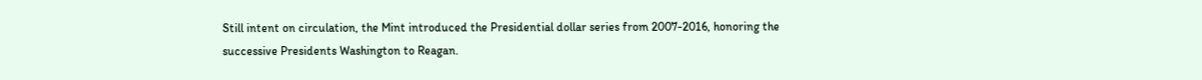Still intent on circulation, the Mint introduced the Presidential dollar series from 2007-2016, honoring the successive Presidents Washington to Reagan.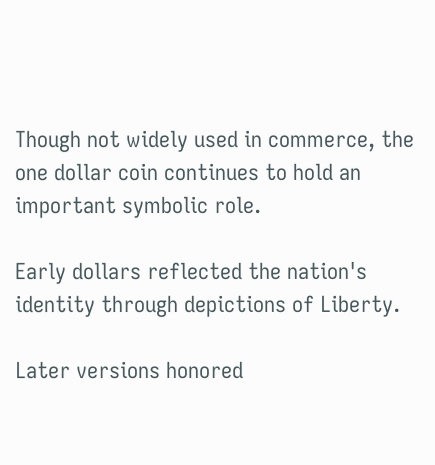Though not widely used in commerce, the one dollar coin continues to hold an important symbolic role.

Early dollars reflected the nation's identity through depictions of Liberty.

Later versions honored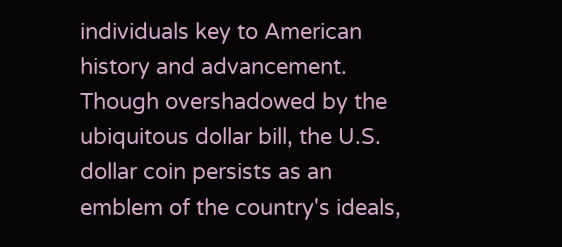individuals key to American history and advancement. Though overshadowed by the ubiquitous dollar bill, the U.S. dollar coin persists as an emblem of the country's ideals,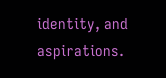identity, and aspirations.